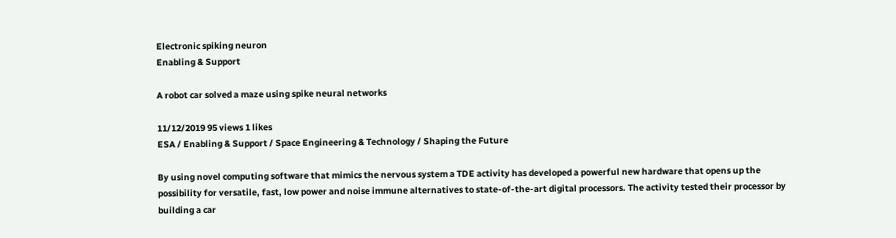Electronic spiking neuron
Enabling & Support

A robot car solved a maze using spike neural networks

11/12/2019 95 views 1 likes
ESA / Enabling & Support / Space Engineering & Technology / Shaping the Future

By using novel computing software that mimics the nervous system a TDE activity has developed a powerful new hardware that opens up the possibility for versatile, fast, low power and noise immune alternatives to state-of-the-art digital processors. The activity tested their processor by building a car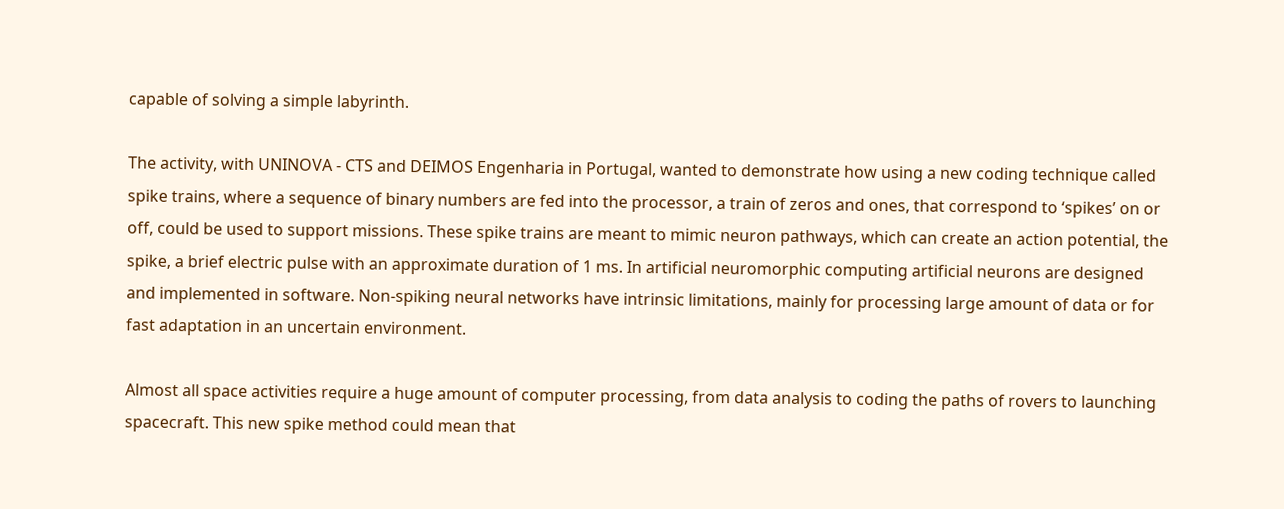capable of solving a simple labyrinth.

The activity, with UNINOVA - CTS and DEIMOS Engenharia in Portugal, wanted to demonstrate how using a new coding technique called spike trains, where a sequence of binary numbers are fed into the processor, a train of zeros and ones, that correspond to ‘spikes’ on or off, could be used to support missions. These spike trains are meant to mimic neuron pathways, which can create an action potential, the spike, a brief electric pulse with an approximate duration of 1 ms. In artificial neuromorphic computing artificial neurons are designed and implemented in software. Non-spiking neural networks have intrinsic limitations, mainly for processing large amount of data or for fast adaptation in an uncertain environment.

Almost all space activities require a huge amount of computer processing, from data analysis to coding the paths of rovers to launching spacecraft. This new spike method could mean that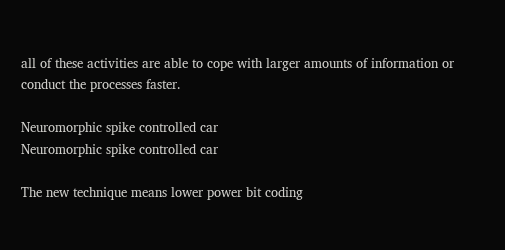all of these activities are able to cope with larger amounts of information or conduct the processes faster.

Neuromorphic spike controlled car
Neuromorphic spike controlled car

The new technique means lower power bit coding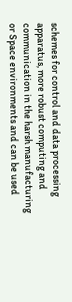schemes for control and data processing apparatus, more robust computing and communication in the harsh manufacturing or Space environments and can be used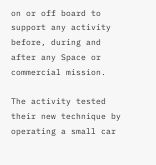on or off board to support any activity before, during and after any Space or commercial mission.

The activity tested their new technique by operating a small car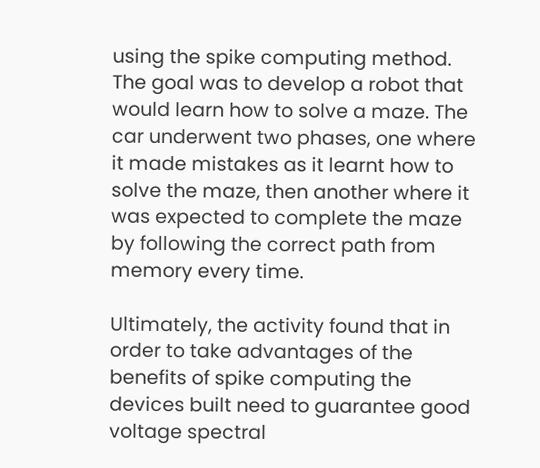using the spike computing method. The goal was to develop a robot that would learn how to solve a maze. The car underwent two phases, one where it made mistakes as it learnt how to solve the maze, then another where it was expected to complete the maze by following the correct path from memory every time.

Ultimately, the activity found that in order to take advantages of the benefits of spike computing the devices built need to guarantee good voltage spectral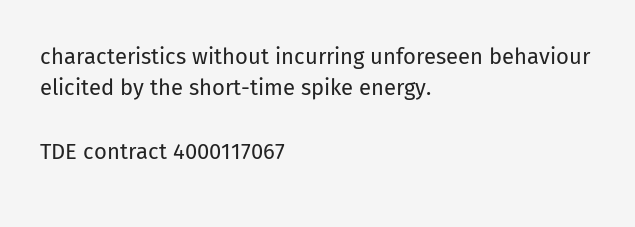characteristics without incurring unforeseen behaviour elicited by the short-time spike energy.

TDE contract 4000117067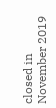closed in November 2019